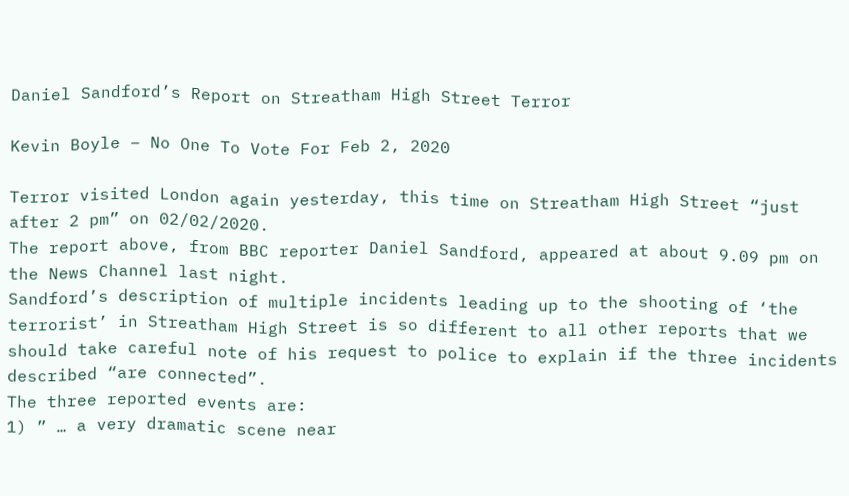Daniel Sandford’s Report on Streatham High Street Terror

Kevin Boyle – No One To Vote For Feb 2, 2020

Terror visited London again yesterday, this time on Streatham High Street “just after 2 pm” on 02/02/2020.
The report above, from BBC reporter Daniel Sandford, appeared at about 9.09 pm on the News Channel last night.
Sandford’s description of multiple incidents leading up to the shooting of ‘the terrorist’ in Streatham High Street is so different to all other reports that we should take careful note of his request to police to explain if the three incidents described “are connected”.
The three reported events are:
1) ” … a very dramatic scene near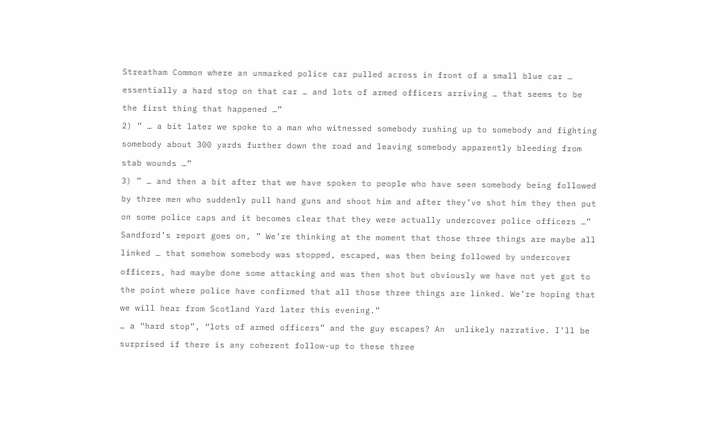Streatham Common where an unmarked police car pulled across in front of a small blue car … essentially a hard stop on that car … and lots of armed officers arriving … that seems to be the first thing that happened …”
2) ” … a bit later we spoke to a man who witnessed somebody rushing up to somebody and fighting somebody about 300 yards further down the road and leaving somebody apparently bleeding from stab wounds …”
3) ” … and then a bit after that we have spoken to people who have seen somebody being followed by three men who suddenly pull hand guns and shoot him and after they’ve shot him they then put on some police caps and it becomes clear that they were actually undercover police officers …”
Sandford’s report goes on, ” We’re thinking at the moment that those three things are maybe all linked … that somehow somebody was stopped, escaped, was then being followed by undercover officers, had maybe done some attacking and was then shot but obviously we have not yet got to the point where police have confirmed that all those three things are linked. We’re hoping that we will hear from Scotland Yard later this evening.”
… a “hard stop”, “lots of armed officers” and the guy escapes? An  unlikely narrative. I’ll be surprised if there is any coherent follow-up to these three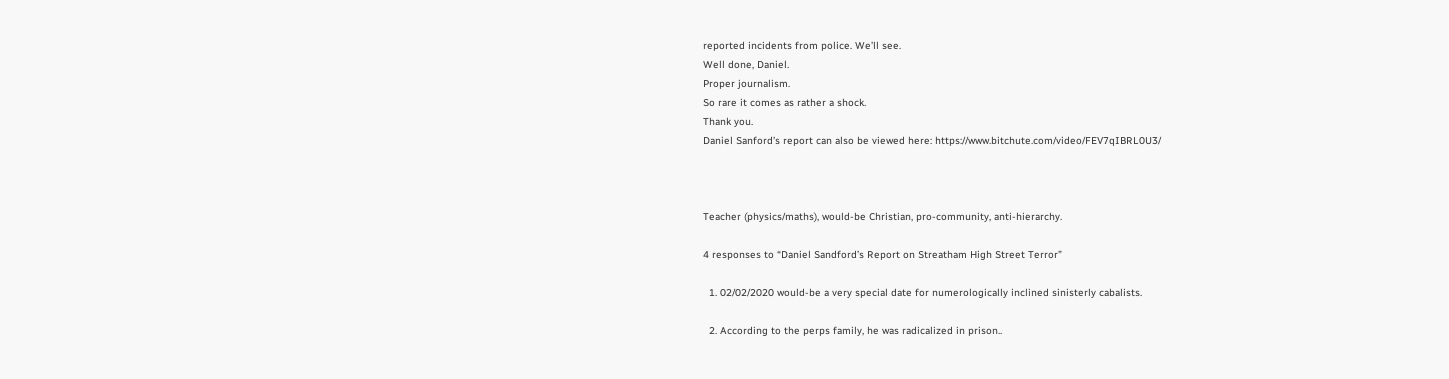reported incidents from police. We’ll see.
Well done, Daniel.
Proper journalism.
So rare it comes as rather a shock.
Thank you.
Daniel Sanford’s report can also be viewed here: https://www.bitchute.com/video/FEV7qIBRL0U3/



Teacher (physics/maths), would-be Christian, pro-community, anti-hierarchy.

4 responses to “Daniel Sandford’s Report on Streatham High Street Terror”

  1. 02/02/2020 would-be a very special date for numerologically inclined sinisterly cabalists.

  2. According to the perps family, he was radicalized in prison..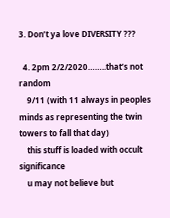3. Don’t ya love DIVERSITY ???

  4. 2pm 2/2/2020……..that’s not random
    9/11 (with 11 always in peoples minds as representing the twin towers to fall that day)
    this stuff is loaded with occult significance
    u may not believe but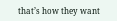that’s how they want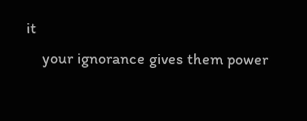it
    your ignorance gives them power